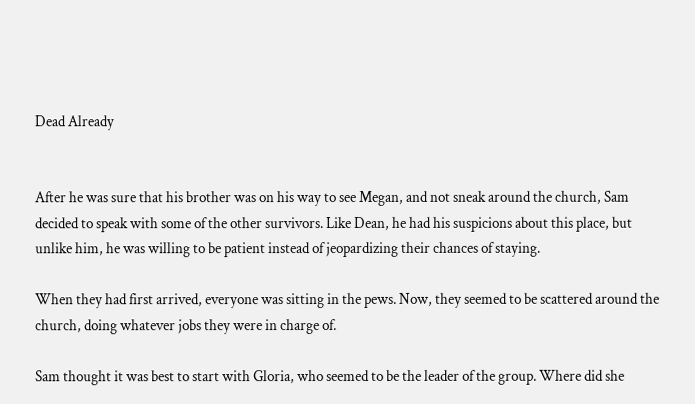Dead Already


After he was sure that his brother was on his way to see Megan, and not sneak around the church, Sam decided to speak with some of the other survivors. Like Dean, he had his suspicions about this place, but unlike him, he was willing to be patient instead of jeopardizing their chances of staying.

When they had first arrived, everyone was sitting in the pews. Now, they seemed to be scattered around the church, doing whatever jobs they were in charge of.

Sam thought it was best to start with Gloria, who seemed to be the leader of the group. Where did she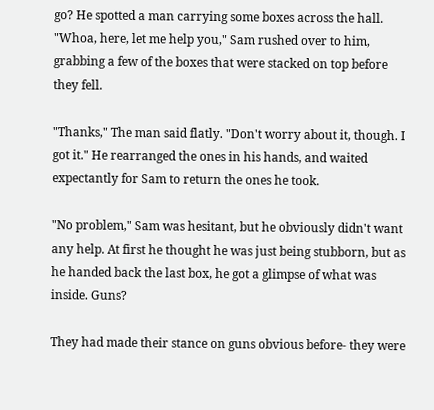go? He spotted a man carrying some boxes across the hall. "Whoa, here, let me help you," Sam rushed over to him, grabbing a few of the boxes that were stacked on top before they fell.

"Thanks," The man said flatly. "Don't worry about it, though. I got it." He rearranged the ones in his hands, and waited expectantly for Sam to return the ones he took.

"No problem," Sam was hesitant, but he obviously didn't want any help. At first he thought he was just being stubborn, but as he handed back the last box, he got a glimpse of what was inside. Guns?

They had made their stance on guns obvious before- they were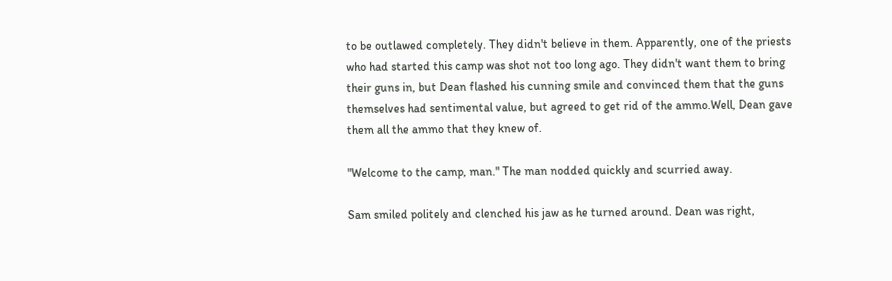to be outlawed completely. They didn't believe in them. Apparently, one of the priests who had started this camp was shot not too long ago. They didn't want them to bring their guns in, but Dean flashed his cunning smile and convinced them that the guns themselves had sentimental value, but agreed to get rid of the ammo.Well, Dean gave them all the ammo that they knew of.

"Welcome to the camp, man." The man nodded quickly and scurried away.

Sam smiled politely and clenched his jaw as he turned around. Dean was right,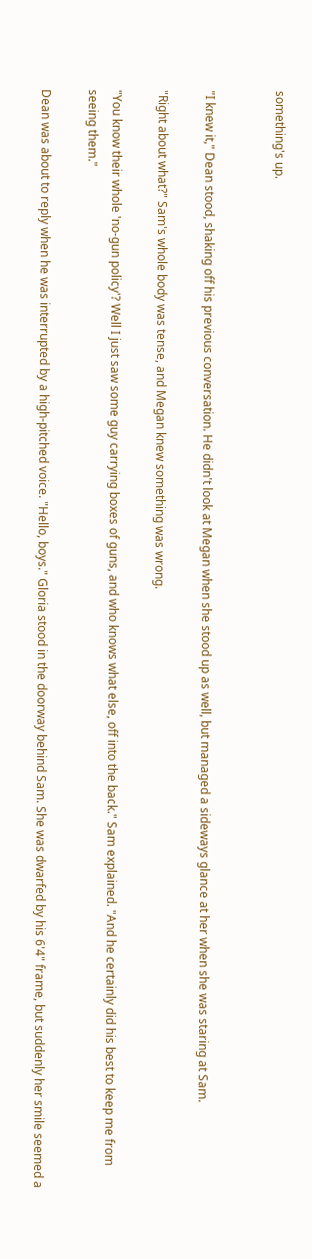something's up.


"I knew it," Dean stood, shaking off his previous conversation. He didn't look at Megan when she stood up as well, but managed a sideways glance at her when she was staring at Sam.

"Right about what?" Sam's whole body was tense, and Megan knew something was wrong.

"You know their whole 'no-gun policy'? Well I just saw some guy carrying boxes of guns, and who knows what else, off into the back." Sam explained. "And he certainly did his best to keep me from seeing them."

Dean was about to reply when he was interrupted by a high-pitched voice. "Hello, boys." Gloria stood in the doorway behind Sam. She was dwarfed by his 6'4" frame, but suddenly her smile seemed a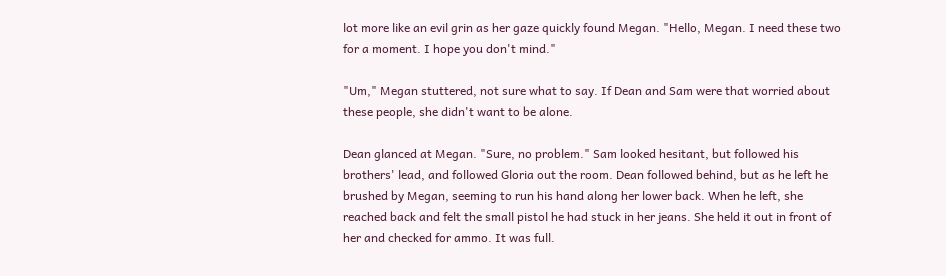lot more like an evil grin as her gaze quickly found Megan. "Hello, Megan. I need these two for a moment. I hope you don't mind."

"Um," Megan stuttered, not sure what to say. If Dean and Sam were that worried about these people, she didn't want to be alone.

Dean glanced at Megan. "Sure, no problem." Sam looked hesitant, but followed his brothers' lead, and followed Gloria out the room. Dean followed behind, but as he left he brushed by Megan, seeming to run his hand along her lower back. When he left, she reached back and felt the small pistol he had stuck in her jeans. She held it out in front of her and checked for ammo. It was full.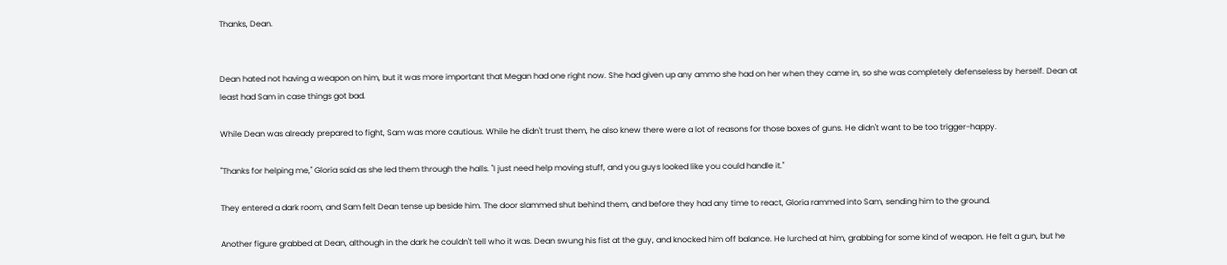Thanks, Dean.


Dean hated not having a weapon on him, but it was more important that Megan had one right now. She had given up any ammo she had on her when they came in, so she was completely defenseless by herself. Dean at least had Sam in case things got bad.

While Dean was already prepared to fight, Sam was more cautious. While he didn't trust them, he also knew there were a lot of reasons for those boxes of guns. He didn't want to be too trigger-happy.

"Thanks for helping me," Gloria said as she led them through the halls. "I just need help moving stuff, and you guys looked like you could handle it."

They entered a dark room, and Sam felt Dean tense up beside him. The door slammed shut behind them, and before they had any time to react, Gloria rammed into Sam, sending him to the ground.

Another figure grabbed at Dean, although in the dark he couldn't tell who it was. Dean swung his fist at the guy, and knocked him off balance. He lurched at him, grabbing for some kind of weapon. He felt a gun, but he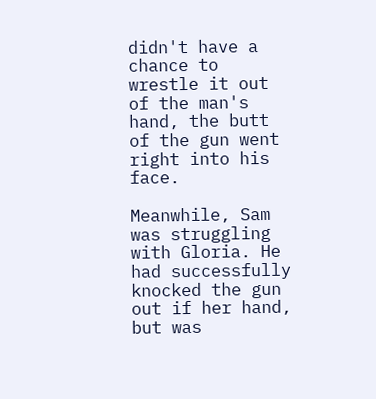didn't have a chance to wrestle it out of the man's hand, the butt of the gun went right into his face.

Meanwhile, Sam was struggling with Gloria. He had successfully knocked the gun out if her hand, but was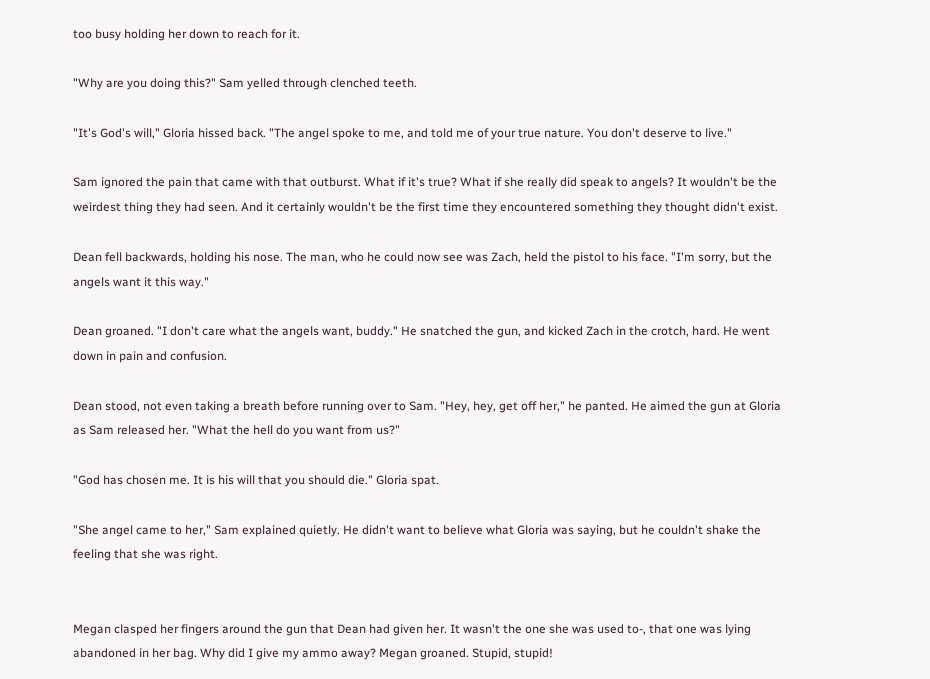too busy holding her down to reach for it.

"Why are you doing this?" Sam yelled through clenched teeth.

"It's God's will," Gloria hissed back. "The angel spoke to me, and told me of your true nature. You don't deserve to live."

Sam ignored the pain that came with that outburst. What if it's true? What if she really did speak to angels? It wouldn't be the weirdest thing they had seen. And it certainly wouldn't be the first time they encountered something they thought didn't exist.

Dean fell backwards, holding his nose. The man, who he could now see was Zach, held the pistol to his face. "I'm sorry, but the angels want it this way."

Dean groaned. "I don't care what the angels want, buddy." He snatched the gun, and kicked Zach in the crotch, hard. He went down in pain and confusion.

Dean stood, not even taking a breath before running over to Sam. "Hey, hey, get off her," he panted. He aimed the gun at Gloria as Sam released her. "What the hell do you want from us?"

"God has chosen me. It is his will that you should die." Gloria spat.

"She angel came to her," Sam explained quietly. He didn't want to believe what Gloria was saying, but he couldn't shake the feeling that she was right.


Megan clasped her fingers around the gun that Dean had given her. It wasn't the one she was used to-, that one was lying abandoned in her bag. Why did I give my ammo away? Megan groaned. Stupid, stupid!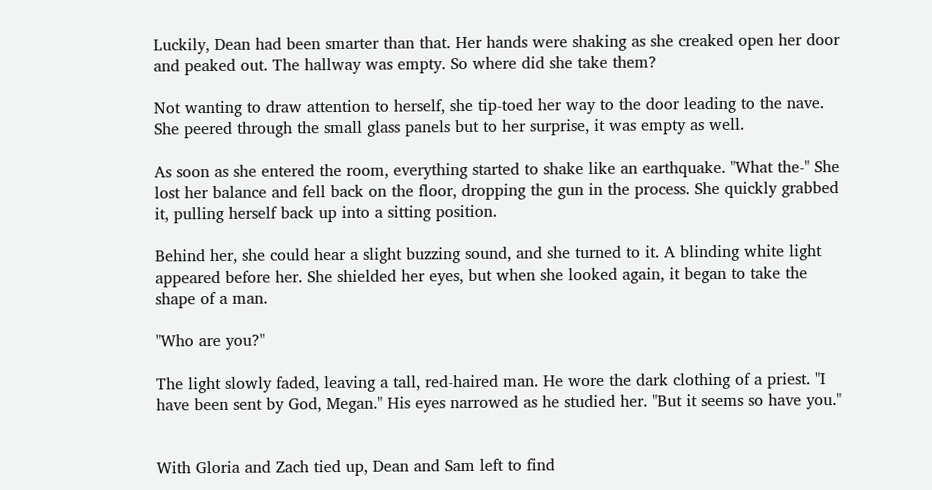Luckily, Dean had been smarter than that. Her hands were shaking as she creaked open her door and peaked out. The hallway was empty. So where did she take them?

Not wanting to draw attention to herself, she tip-toed her way to the door leading to the nave. She peered through the small glass panels but to her surprise, it was empty as well.

As soon as she entered the room, everything started to shake like an earthquake. "What the-" She lost her balance and fell back on the floor, dropping the gun in the process. She quickly grabbed it, pulling herself back up into a sitting position.

Behind her, she could hear a slight buzzing sound, and she turned to it. A blinding white light appeared before her. She shielded her eyes, but when she looked again, it began to take the shape of a man.

"Who are you?"

The light slowly faded, leaving a tall, red-haired man. He wore the dark clothing of a priest. "I have been sent by God, Megan." His eyes narrowed as he studied her. "But it seems so have you."


With Gloria and Zach tied up, Dean and Sam left to find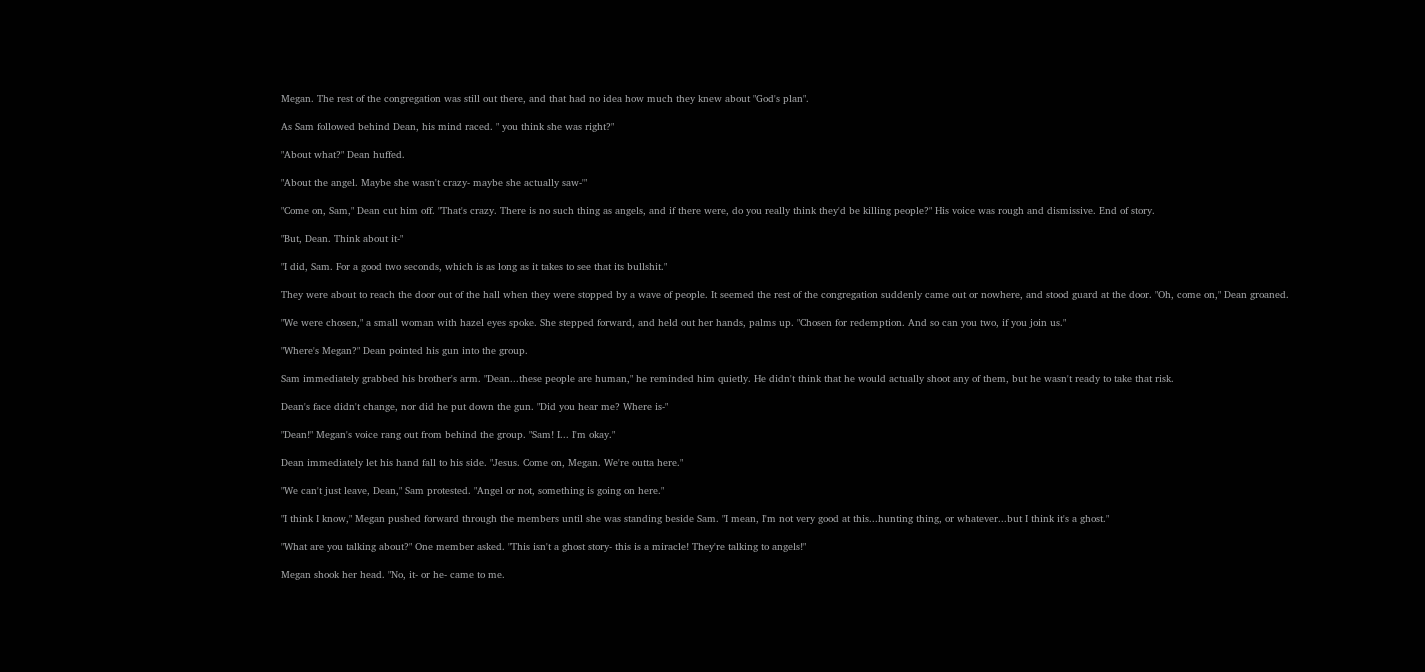Megan. The rest of the congregation was still out there, and that had no idea how much they knew about "God's plan".

As Sam followed behind Dean, his mind raced. " you think she was right?"

"About what?" Dean huffed.

"About the angel. Maybe she wasn't crazy- maybe she actually saw-'"

"Come on, Sam," Dean cut him off. "That's crazy. There is no such thing as angels, and if there were, do you really think they'd be killing people?" His voice was rough and dismissive. End of story.

"But, Dean. Think about it-"

"I did, Sam. For a good two seconds, which is as long as it takes to see that its bullshit."

They were about to reach the door out of the hall when they were stopped by a wave of people. It seemed the rest of the congregation suddenly came out or nowhere, and stood guard at the door. "Oh, come on," Dean groaned.

"We were chosen," a small woman with hazel eyes spoke. She stepped forward, and held out her hands, palms up. "Chosen for redemption. And so can you two, if you join us."

"Where's Megan?" Dean pointed his gun into the group.

Sam immediately grabbed his brother's arm. "Dean...these people are human," he reminded him quietly. He didn't think that he would actually shoot any of them, but he wasn't ready to take that risk.

Dean's face didn't change, nor did he put down the gun. "Did you hear me? Where is-"

"Dean!" Megan's voice rang out from behind the group. "Sam! I... I'm okay."

Dean immediately let his hand fall to his side. "Jesus. Come on, Megan. We're outta here."

"We can't just leave, Dean," Sam protested. "Angel or not, something is going on here."

"I think I know," Megan pushed forward through the members until she was standing beside Sam. "I mean, I'm not very good at this...hunting thing, or whatever...but I think it's a ghost."

"What are you talking about?" One member asked. "This isn't a ghost story- this is a miracle! They're talking to angels!"

Megan shook her head. "No, it- or he- came to me.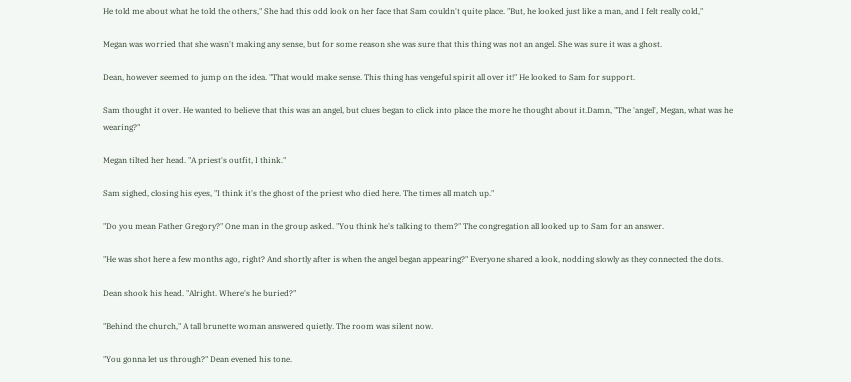He told me about what he told the others," She had this odd look on her face that Sam couldn't quite place. "But, he looked just like a man, and I felt really cold,"

Megan was worried that she wasn't making any sense, but for some reason she was sure that this thing was not an angel. She was sure it was a ghost.

Dean, however seemed to jump on the idea. "That would make sense. This thing has vengeful spirit all over it!" He looked to Sam for support.

Sam thought it over. He wanted to believe that this was an angel, but clues began to click into place the more he thought about it.Damn, "The 'angel', Megan, what was he wearing?"

Megan tilted her head. "A priest's outfit, I think."

Sam sighed, closing his eyes, "I think it's the ghost of the priest who died here. The times all match up."

"Do you mean Father Gregory?" One man in the group asked. "You think he's talking to them?" The congregation all looked up to Sam for an answer.

"He was shot here a few months ago, right? And shortly after is when the angel began appearing?" Everyone shared a look, nodding slowly as they connected the dots.

Dean shook his head. "Alright. Where's he buried?"

"Behind the church," A tall brunette woman answered quietly. The room was silent now.

"You gonna let us through?" Dean evened his tone.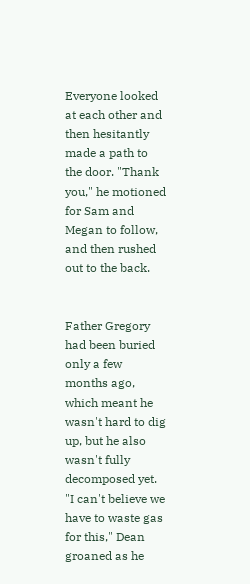Everyone looked at each other and then hesitantly made a path to the door. "Thank you," he motioned for Sam and Megan to follow, and then rushed out to the back.


Father Gregory had been buried only a few months ago, which meant he wasn't hard to dig up, but he also wasn't fully decomposed yet. "I can't believe we have to waste gas for this," Dean groaned as he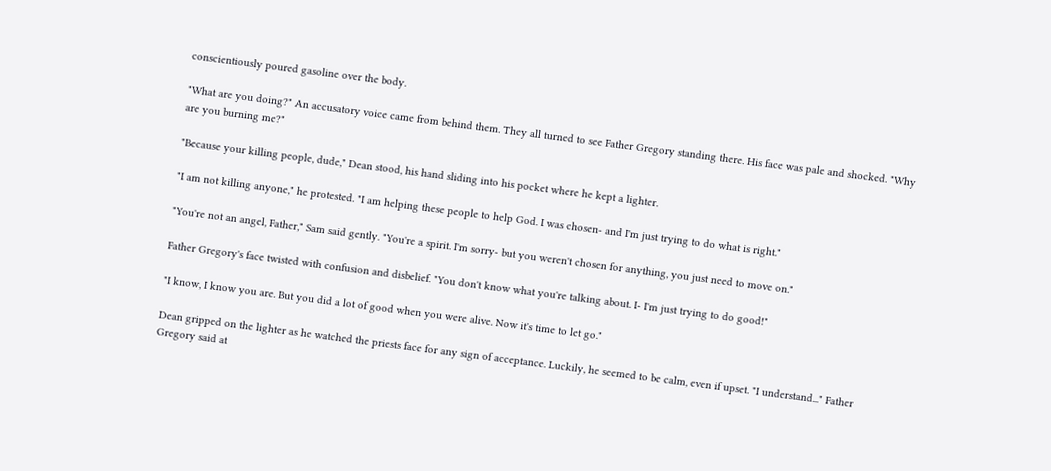conscientiously poured gasoline over the body.

"What are you doing?" An accusatory voice came from behind them. They all turned to see Father Gregory standing there. His face was pale and shocked. "Why are you burning me?"

"Because your killing people, dude," Dean stood, his hand sliding into his pocket where he kept a lighter.

"I am not killing anyone," he protested. "I am helping these people to help God. I was chosen- and I'm just trying to do what is right."

"You're not an angel, Father," Sam said gently. "You're a spirit. I'm sorry- but you weren't chosen for anything, you just need to move on."

Father Gregory's face twisted with confusion and disbelief. "You don't know what you're talking about. I- I'm just trying to do good!"

"I know, I know you are. But you did a lot of good when you were alive. Now it's time to let go."

Dean gripped on the lighter as he watched the priests face for any sign of acceptance. Luckily, he seemed to be calm, even if upset. "I understand..." Father Gregory said at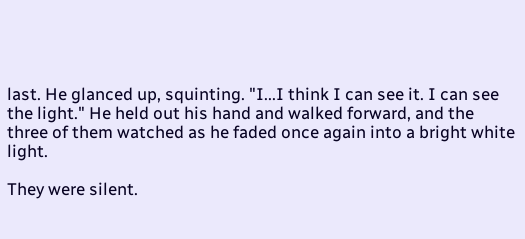last. He glanced up, squinting. "I...I think I can see it. I can see the light." He held out his hand and walked forward, and the three of them watched as he faded once again into a bright white light.

They were silent.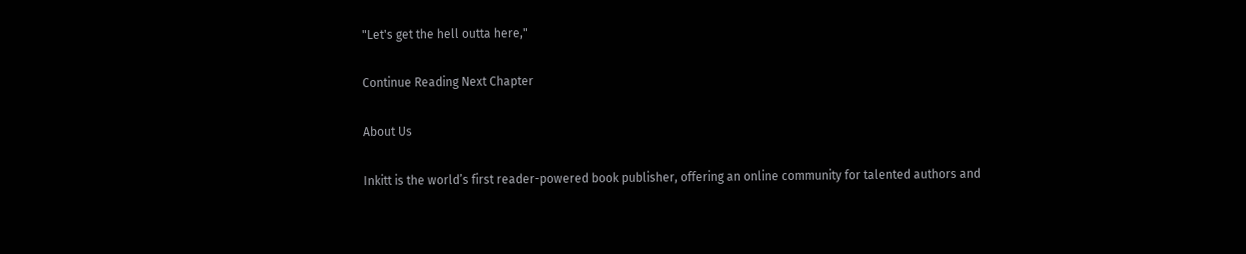"Let's get the hell outta here,"

Continue Reading Next Chapter

About Us

Inkitt is the world’s first reader-powered book publisher, offering an online community for talented authors and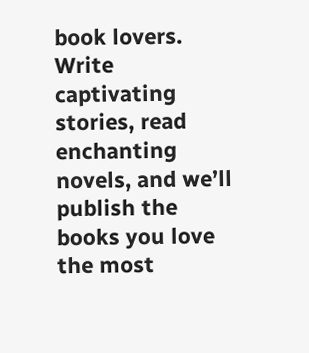book lovers. Write captivating stories, read enchanting novels, and we’ll publish the books you love the most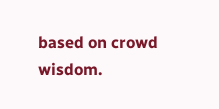based on crowd wisdom.